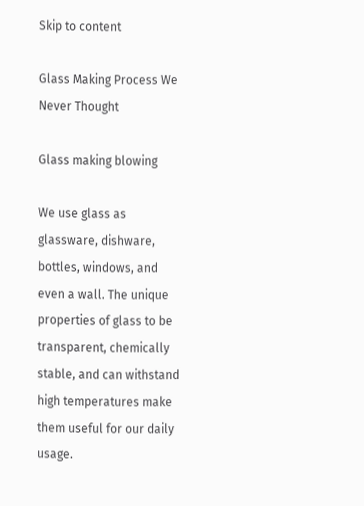Skip to content

Glass Making Process We Never Thought

Glass making blowing

We use glass as glassware, dishware, bottles, windows, and even a wall. The unique properties of glass to be transparent, chemically stable, and can withstand high temperatures make them useful for our daily usage.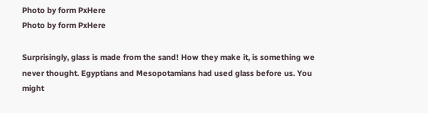Photo by form PxHere
Photo by form PxHere

Surprisingly, glass is made from the sand! How they make it, is something we never thought. Egyptians and Mesopotamians had used glass before us. You might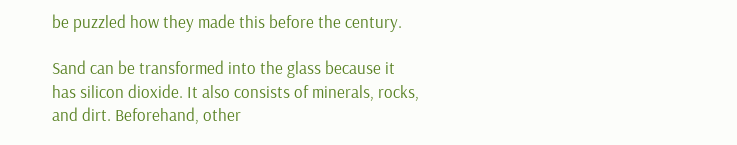be puzzled how they made this before the century.

Sand can be transformed into the glass because it has silicon dioxide. It also consists of minerals, rocks, and dirt. Beforehand, other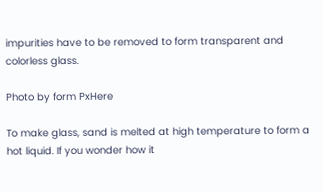impurities have to be removed to form transparent and colorless glass.

Photo by form PxHere

To make glass, sand is melted at high temperature to form a hot liquid. If you wonder how it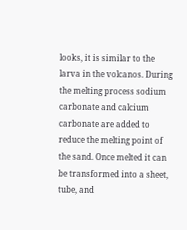looks, it is similar to the larva in the volcanos. During the melting process sodium carbonate and calcium carbonate are added to reduce the melting point of the sand. Once melted it can be transformed into a sheet, tube, and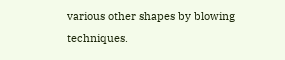various other shapes by blowing techniques.